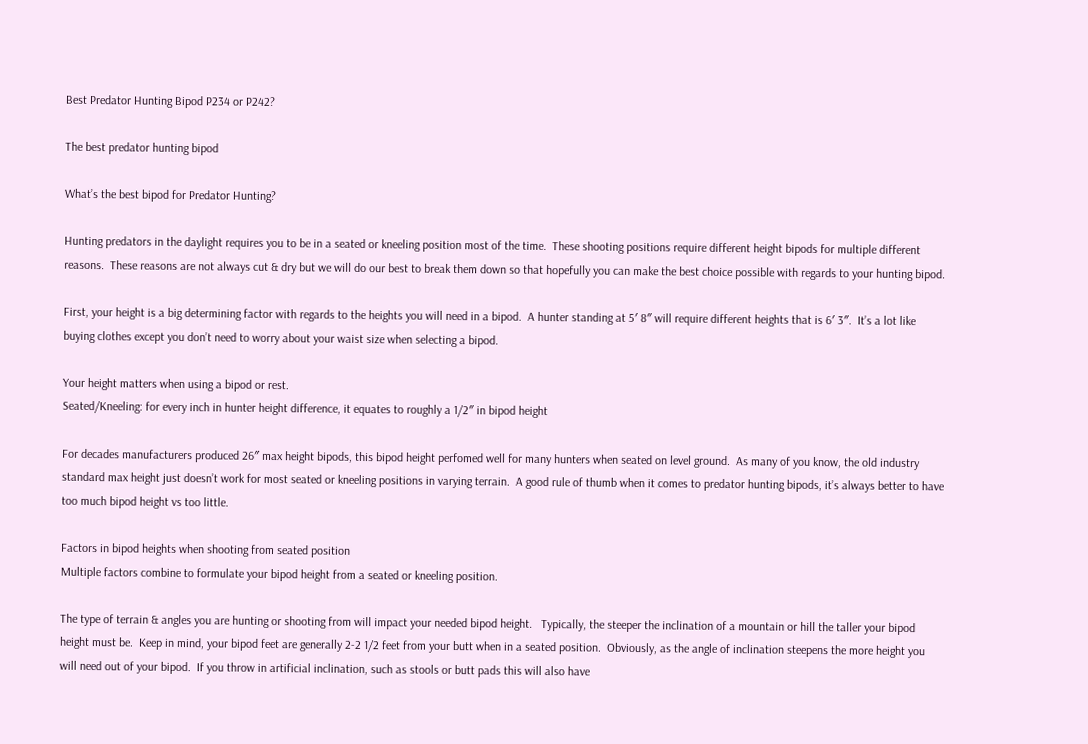Best Predator Hunting Bipod P234 or P242?

The best predator hunting bipod

What’s the best bipod for Predator Hunting?

Hunting predators in the daylight requires you to be in a seated or kneeling position most of the time.  These shooting positions require different height bipods for multiple different reasons.  These reasons are not always cut & dry but we will do our best to break them down so that hopefully you can make the best choice possible with regards to your hunting bipod.

First, your height is a big determining factor with regards to the heights you will need in a bipod.  A hunter standing at 5′ 8″ will require different heights that is 6′ 3″.  It’s a lot like buying clothes except you don’t need to worry about your waist size when selecting a bipod.

Your height matters when using a bipod or rest.
Seated/Kneeling: for every inch in hunter height difference, it equates to roughly a 1/2″ in bipod height

For decades manufacturers produced 26″ max height bipods, this bipod height perfomed well for many hunters when seated on level ground.  As many of you know, the old industry standard max height just doesn’t work for most seated or kneeling positions in varying terrain.  A good rule of thumb when it comes to predator hunting bipods, it’s always better to have too much bipod height vs too little.

Factors in bipod heights when shooting from seated position
Multiple factors combine to formulate your bipod height from a seated or kneeling position.

The type of terrain & angles you are hunting or shooting from will impact your needed bipod height.   Typically, the steeper the inclination of a mountain or hill the taller your bipod height must be.  Keep in mind, your bipod feet are generally 2-2 1/2 feet from your butt when in a seated position.  Obviously, as the angle of inclination steepens the more height you will need out of your bipod.  If you throw in artificial inclination, such as stools or butt pads this will also have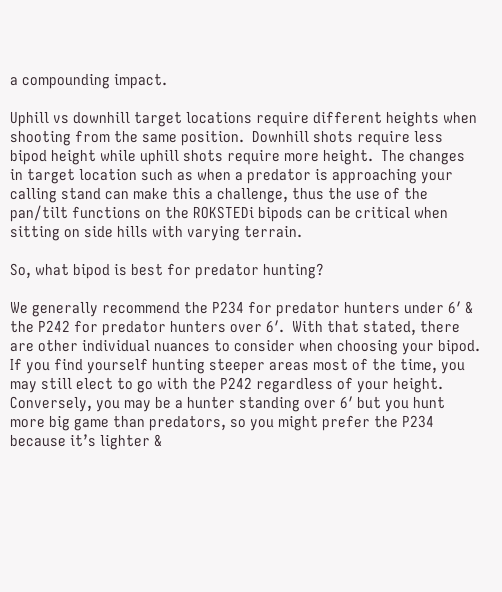a compounding impact.

Uphill vs downhill target locations require different heights when shooting from the same position.  Downhill shots require less bipod height while uphill shots require more height.  The changes in target location such as when a predator is approaching your calling stand can make this a challenge, thus the use of the pan/tilt functions on the ROKSTEDi bipods can be critical when sitting on side hills with varying terrain.

So, what bipod is best for predator hunting?

We generally recommend the P234 for predator hunters under 6′ & the P242 for predator hunters over 6′.  With that stated, there are other individual nuances to consider when choosing your bipod.  If you find yourself hunting steeper areas most of the time, you may still elect to go with the P242 regardless of your height. Conversely, you may be a hunter standing over 6′ but you hunt more big game than predators, so you might prefer the P234 because it’s lighter &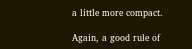a little more compact.

Again, a good rule of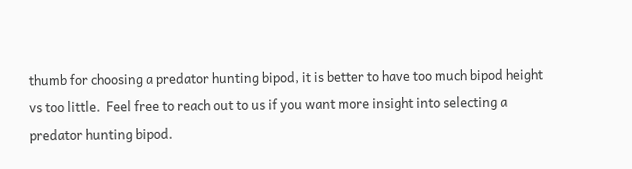thumb for choosing a predator hunting bipod, it is better to have too much bipod height vs too little.  Feel free to reach out to us if you want more insight into selecting a predator hunting bipod.